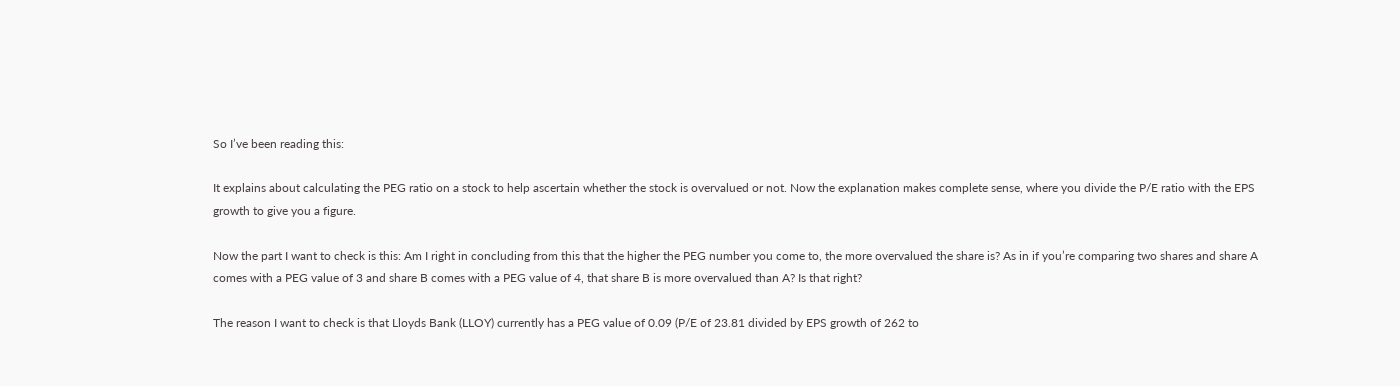So I’ve been reading this:

It explains about calculating the PEG ratio on a stock to help ascertain whether the stock is overvalued or not. Now the explanation makes complete sense, where you divide the P/E ratio with the EPS growth to give you a figure.

Now the part I want to check is this: Am I right in concluding from this that the higher the PEG number you come to, the more overvalued the share is? As in if you’re comparing two shares and share A comes with a PEG value of 3 and share B comes with a PEG value of 4, that share B is more overvalued than A? Is that right?

The reason I want to check is that Lloyds Bank (LLOY) currently has a PEG value of 0.09 (P/E of 23.81 divided by EPS growth of 262 to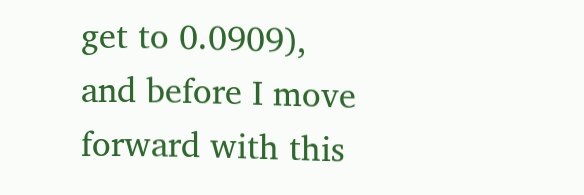get to 0.0909), and before I move forward with this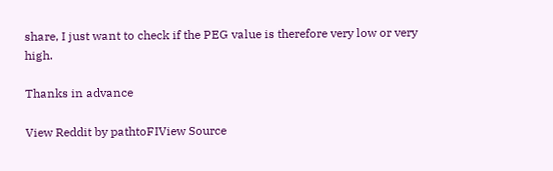share, I just want to check if the PEG value is therefore very low or very high.

Thanks in advance

View Reddit by pathtoFIView Source